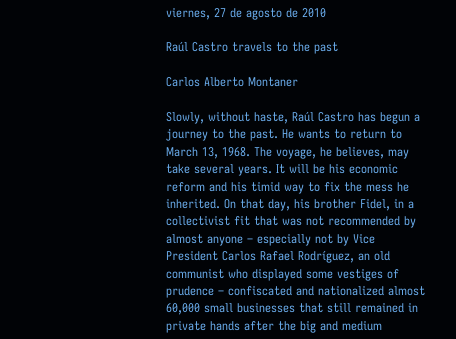viernes, 27 de agosto de 2010

Raúl Castro travels to the past

Carlos Alberto Montaner

Slowly, without haste, Raúl Castro has begun a journey to the past. He wants to return to March 13, 1968. The voyage, he believes, may take several years. It will be his economic reform and his timid way to fix the mess he inherited. On that day, his brother Fidel, in a collectivist fit that was not recommended by almost anyone – especially not by Vice President Carlos Rafael Rodríguez, an old communist who displayed some vestiges of prudence – confiscated and nationalized almost 60,000 small businesses that still remained in private hands after the big and medium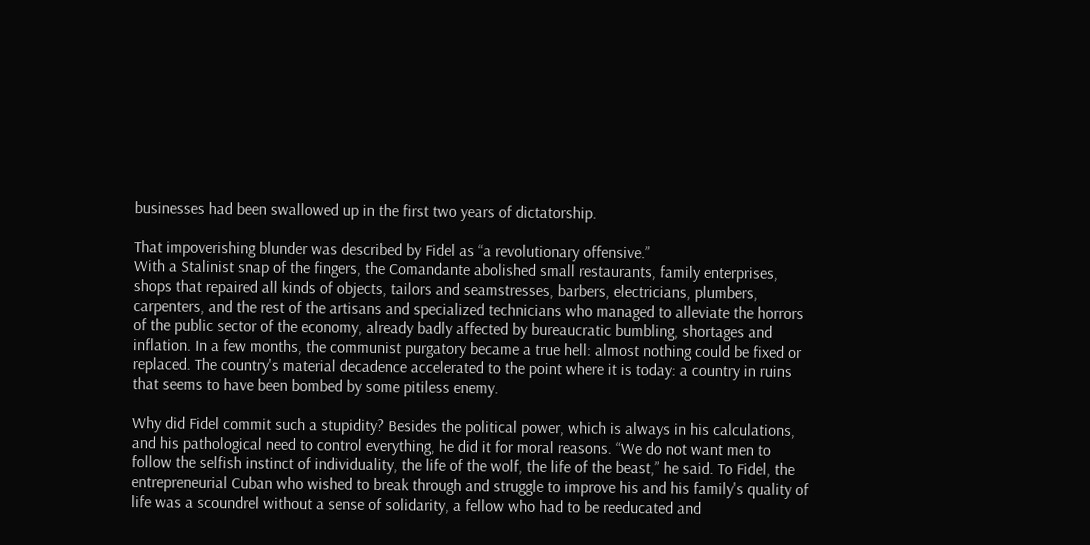businesses had been swallowed up in the first two years of dictatorship.

That impoverishing blunder was described by Fidel as “a revolutionary offensive.”
With a Stalinist snap of the fingers, the Comandante abolished small restaurants, family enterprises, shops that repaired all kinds of objects, tailors and seamstresses, barbers, electricians, plumbers, carpenters, and the rest of the artisans and specialized technicians who managed to alleviate the horrors of the public sector of the economy, already badly affected by bureaucratic bumbling, shortages and inflation. In a few months, the communist purgatory became a true hell: almost nothing could be fixed or replaced. The country's material decadence accelerated to the point where it is today: a country in ruins that seems to have been bombed by some pitiless enemy.

Why did Fidel commit such a stupidity? Besides the political power, which is always in his calculations, and his pathological need to control everything, he did it for moral reasons. “We do not want men to follow the selfish instinct of individuality, the life of the wolf, the life of the beast,” he said. To Fidel, the entrepreneurial Cuban who wished to break through and struggle to improve his and his family's quality of life was a scoundrel without a sense of solidarity, a fellow who had to be reeducated and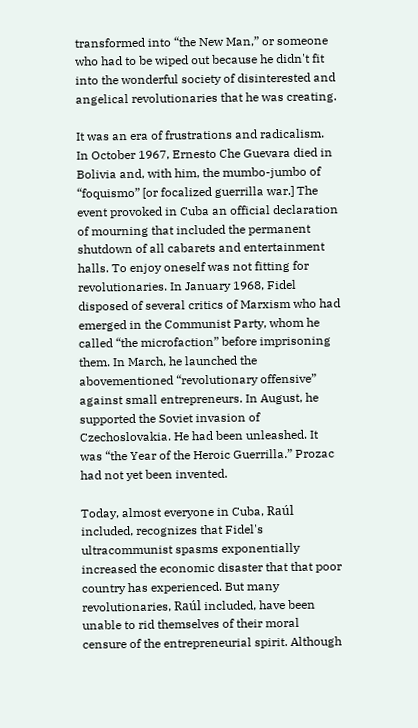transformed into “the New Man,” or someone who had to be wiped out because he didn't fit into the wonderful society of disinterested and angelical revolutionaries that he was creating.

It was an era of frustrations and radicalism. In October 1967, Ernesto Che Guevara died in Bolivia and, with him, the mumbo-jumbo of “foquismo” [or focalized guerrilla war.] The event provoked in Cuba an official declaration of mourning that included the permanent shutdown of all cabarets and entertainment halls. To enjoy oneself was not fitting for revolutionaries. In January 1968, Fidel disposed of several critics of Marxism who had emerged in the Communist Party, whom he called “the microfaction” before imprisoning them. In March, he launched the abovementioned “revolutionary offensive” against small entrepreneurs. In August, he supported the Soviet invasion of Czechoslovakia. He had been unleashed. It was “the Year of the Heroic Guerrilla.” Prozac had not yet been invented.

Today, almost everyone in Cuba, Raúl included, recognizes that Fidel's ultracommunist spasms exponentially increased the economic disaster that that poor country has experienced. But many revolutionaries, Raúl included, have been unable to rid themselves of their moral censure of the entrepreneurial spirit. Although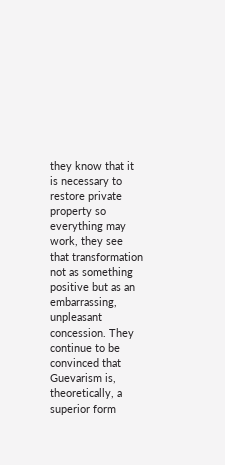they know that it is necessary to restore private property so everything may work, they see that transformation not as something positive but as an embarrassing, unpleasant concession. They continue to be convinced that Guevarism is, theoretically, a superior form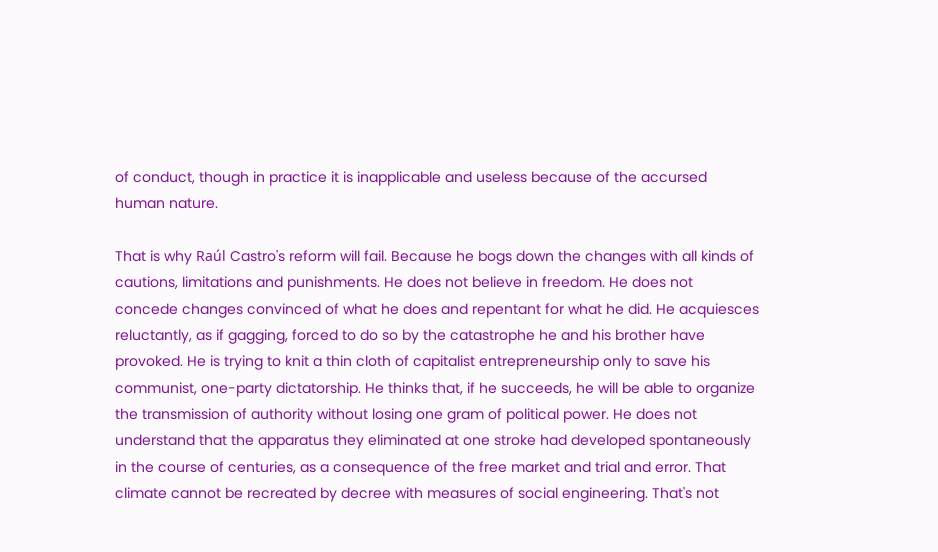of conduct, though in practice it is inapplicable and useless because of the accursed human nature.

That is why Raúl Castro's reform will fail. Because he bogs down the changes with all kinds of cautions, limitations and punishments. He does not believe in freedom. He does not concede changes convinced of what he does and repentant for what he did. He acquiesces reluctantly, as if gagging, forced to do so by the catastrophe he and his brother have provoked. He is trying to knit a thin cloth of capitalist entrepreneurship only to save his communist, one-party dictatorship. He thinks that, if he succeeds, he will be able to organize the transmission of authority without losing one gram of political power. He does not understand that the apparatus they eliminated at one stroke had developed spontaneously in the course of centuries, as a consequence of the free market and trial and error. That climate cannot be recreated by decree with measures of social engineering. That's not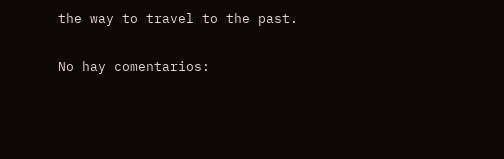the way to travel to the past.

No hay comentarios: